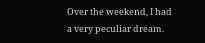Over the weekend, I had a very peculiar dream.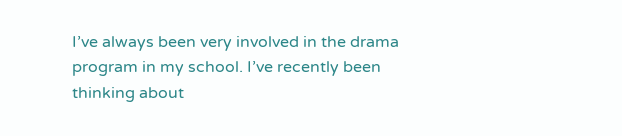I’ve always been very involved in the drama program in my school. I’ve recently been thinking about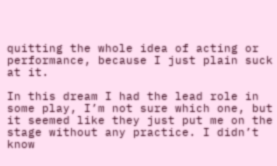quitting the whole idea of acting or performance, because I just plain suck at it.

In this dream I had the lead role in some play, I’m not sure which one, but it seemed like they just put me on the stage without any practice. I didn’t know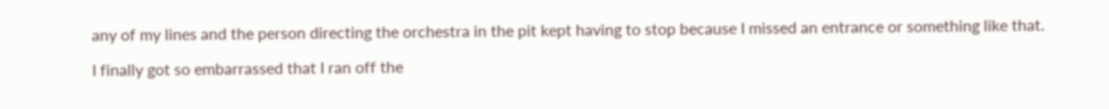any of my lines and the person directing the orchestra in the pit kept having to stop because I missed an entrance or something like that.

I finally got so embarrassed that I ran off the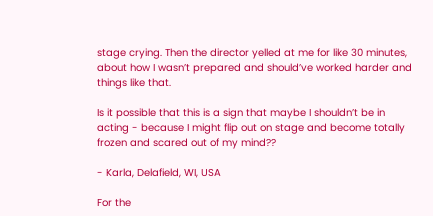stage crying. Then the director yelled at me for like 30 minutes, about how I wasn’t prepared and should’ve worked harder and things like that.

Is it possible that this is a sign that maybe I shouldn’t be in acting - because I might flip out on stage and become totally frozen and scared out of my mind??

- Karla, Delafield, WI, USA

For the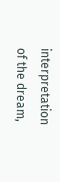interpretation of the dream,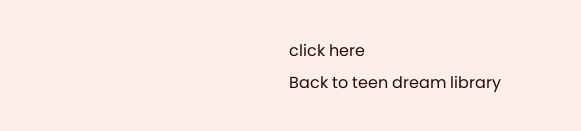click here
Back to teen dream library